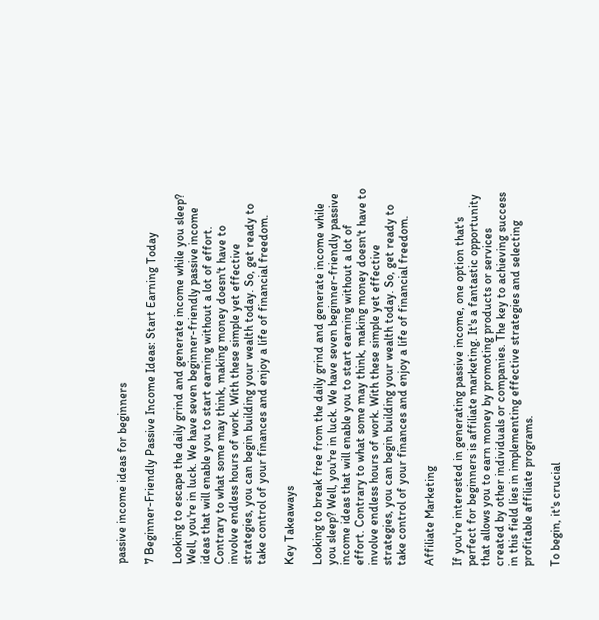passive income ideas for beginners

7 Beginner-Friendly Passive Income Ideas: Start Earning Today

Looking to escape the daily grind and generate income while you sleep? Well, you're in luck. We have seven beginner-friendly passive income ideas that will enable you to start earning without a lot of effort. Contrary to what some may think, making money doesn't have to involve endless hours of work. With these simple yet effective strategies, you can begin building your wealth today. So, get ready to take control of your finances and enjoy a life of financial freedom.

Key Takeaways

Looking to break free from the daily grind and generate income while you sleep? Well, you're in luck. We have seven beginner-friendly passive income ideas that will enable you to start earning without a lot of effort. Contrary to what some may think, making money doesn't have to involve endless hours of work. With these simple yet effective strategies, you can begin building your wealth today. So, get ready to take control of your finances and enjoy a life of financial freedom.

Affiliate Marketing

If you're interested in generating passive income, one option that's perfect for beginners is affiliate marketing. It's a fantastic opportunity that allows you to earn money by promoting products or services created by other individuals or companies. The key to achieving success in this field lies in implementing effective strategies and selecting profitable affiliate programs.

To begin, it's crucial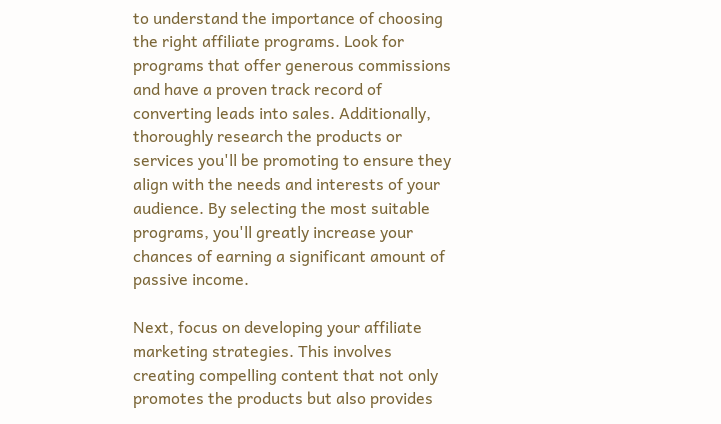to understand the importance of choosing the right affiliate programs. Look for programs that offer generous commissions and have a proven track record of converting leads into sales. Additionally, thoroughly research the products or services you'll be promoting to ensure they align with the needs and interests of your audience. By selecting the most suitable programs, you'll greatly increase your chances of earning a significant amount of passive income.

Next, focus on developing your affiliate marketing strategies. This involves creating compelling content that not only promotes the products but also provides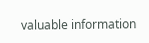valuable information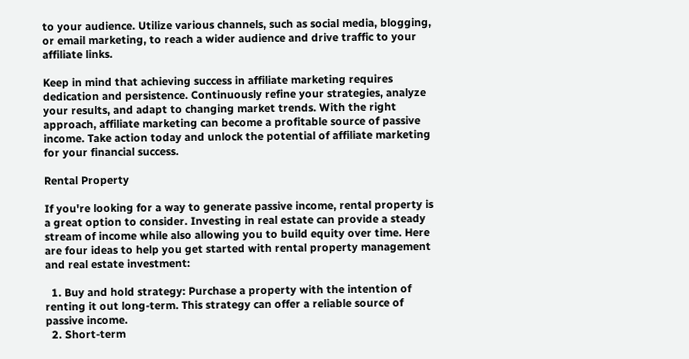to your audience. Utilize various channels, such as social media, blogging, or email marketing, to reach a wider audience and drive traffic to your affiliate links.

Keep in mind that achieving success in affiliate marketing requires dedication and persistence. Continuously refine your strategies, analyze your results, and adapt to changing market trends. With the right approach, affiliate marketing can become a profitable source of passive income. Take action today and unlock the potential of affiliate marketing for your financial success.

Rental Property

If you're looking for a way to generate passive income, rental property is a great option to consider. Investing in real estate can provide a steady stream of income while also allowing you to build equity over time. Here are four ideas to help you get started with rental property management and real estate investment:

  1. Buy and hold strategy: Purchase a property with the intention of renting it out long-term. This strategy can offer a reliable source of passive income.
  2. Short-term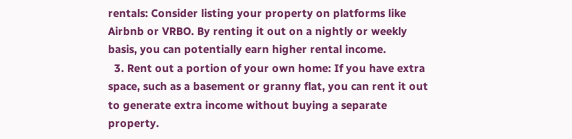rentals: Consider listing your property on platforms like Airbnb or VRBO. By renting it out on a nightly or weekly basis, you can potentially earn higher rental income.
  3. Rent out a portion of your own home: If you have extra space, such as a basement or granny flat, you can rent it out to generate extra income without buying a separate property.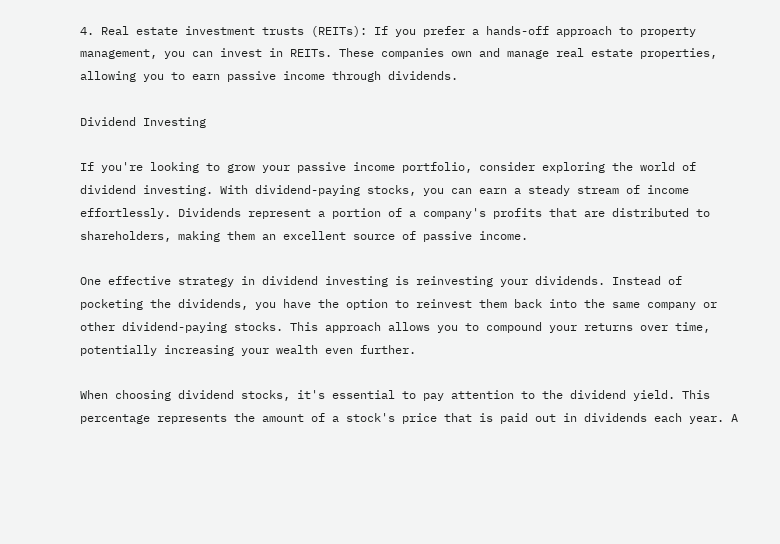4. Real estate investment trusts (REITs): If you prefer a hands-off approach to property management, you can invest in REITs. These companies own and manage real estate properties, allowing you to earn passive income through dividends.

Dividend Investing

If you're looking to grow your passive income portfolio, consider exploring the world of dividend investing. With dividend-paying stocks, you can earn a steady stream of income effortlessly. Dividends represent a portion of a company's profits that are distributed to shareholders, making them an excellent source of passive income.

One effective strategy in dividend investing is reinvesting your dividends. Instead of pocketing the dividends, you have the option to reinvest them back into the same company or other dividend-paying stocks. This approach allows you to compound your returns over time, potentially increasing your wealth even further.

When choosing dividend stocks, it's essential to pay attention to the dividend yield. This percentage represents the amount of a stock's price that is paid out in dividends each year. A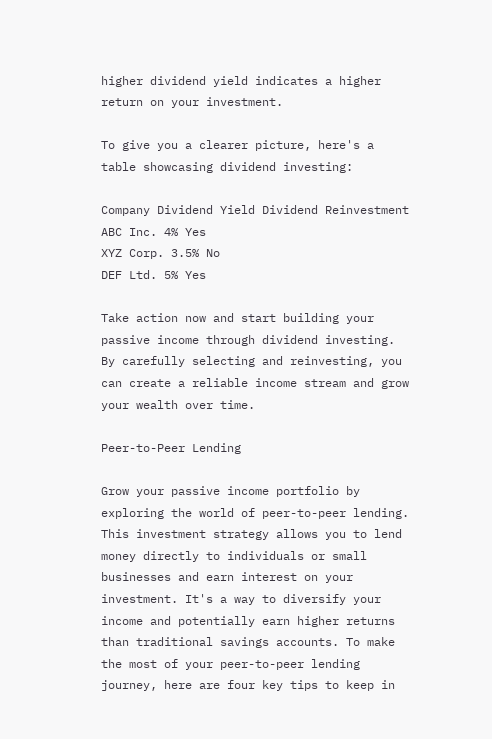higher dividend yield indicates a higher return on your investment.

To give you a clearer picture, here's a table showcasing dividend investing:

Company Dividend Yield Dividend Reinvestment
ABC Inc. 4% Yes
XYZ Corp. 3.5% No
DEF Ltd. 5% Yes

Take action now and start building your passive income through dividend investing. By carefully selecting and reinvesting, you can create a reliable income stream and grow your wealth over time.

Peer-to-Peer Lending

Grow your passive income portfolio by exploring the world of peer-to-peer lending. This investment strategy allows you to lend money directly to individuals or small businesses and earn interest on your investment. It's a way to diversify your income and potentially earn higher returns than traditional savings accounts. To make the most of your peer-to-peer lending journey, here are four key tips to keep in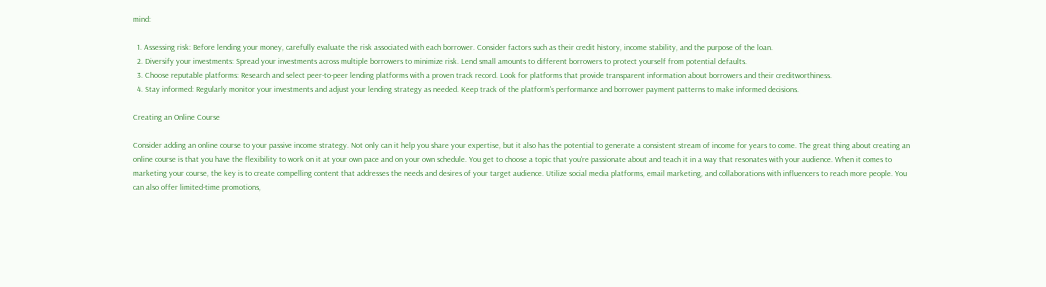mind:

  1. Assessing risk: Before lending your money, carefully evaluate the risk associated with each borrower. Consider factors such as their credit history, income stability, and the purpose of the loan.
  2. Diversify your investments: Spread your investments across multiple borrowers to minimize risk. Lend small amounts to different borrowers to protect yourself from potential defaults.
  3. Choose reputable platforms: Research and select peer-to-peer lending platforms with a proven track record. Look for platforms that provide transparent information about borrowers and their creditworthiness.
  4. Stay informed: Regularly monitor your investments and adjust your lending strategy as needed. Keep track of the platform's performance and borrower payment patterns to make informed decisions.

Creating an Online Course

Consider adding an online course to your passive income strategy. Not only can it help you share your expertise, but it also has the potential to generate a consistent stream of income for years to come. The great thing about creating an online course is that you have the flexibility to work on it at your own pace and on your own schedule. You get to choose a topic that you're passionate about and teach it in a way that resonates with your audience. When it comes to marketing your course, the key is to create compelling content that addresses the needs and desires of your target audience. Utilize social media platforms, email marketing, and collaborations with influencers to reach more people. You can also offer limited-time promotions,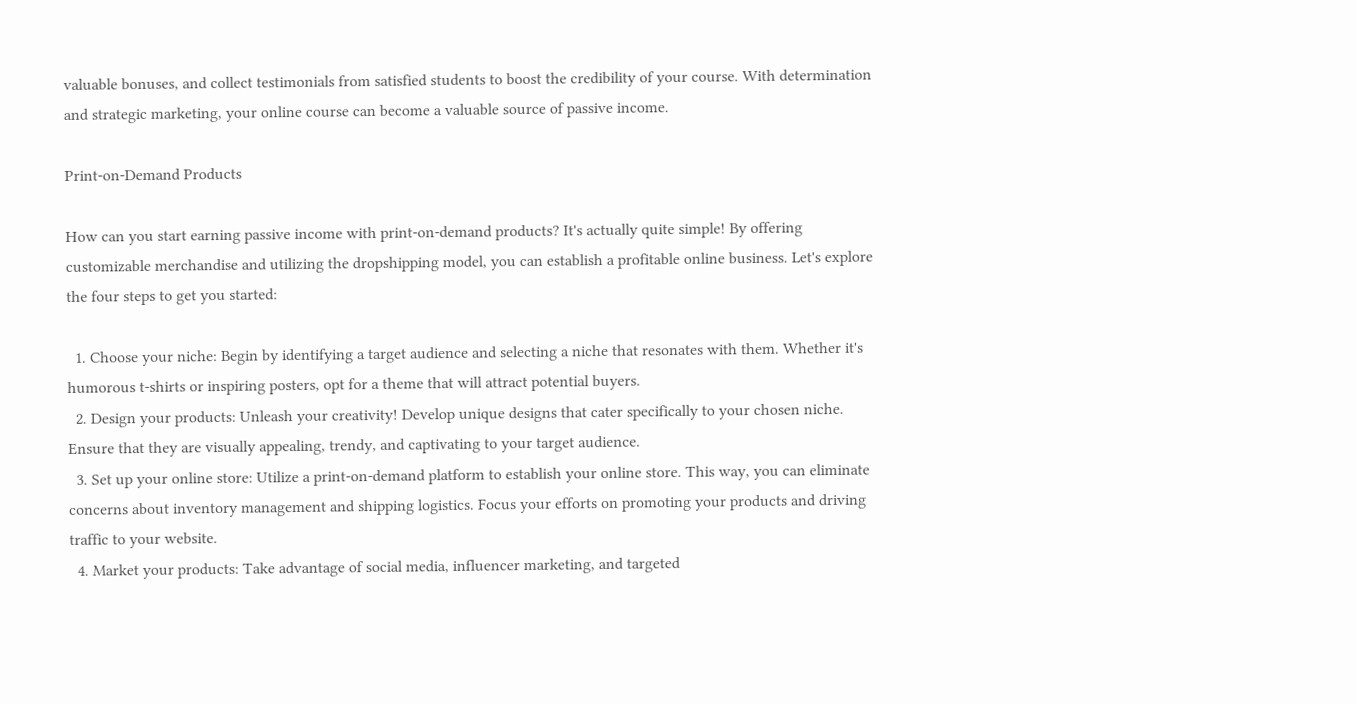valuable bonuses, and collect testimonials from satisfied students to boost the credibility of your course. With determination and strategic marketing, your online course can become a valuable source of passive income.

Print-on-Demand Products

How can you start earning passive income with print-on-demand products? It's actually quite simple! By offering customizable merchandise and utilizing the dropshipping model, you can establish a profitable online business. Let's explore the four steps to get you started:

  1. Choose your niche: Begin by identifying a target audience and selecting a niche that resonates with them. Whether it's humorous t-shirts or inspiring posters, opt for a theme that will attract potential buyers.
  2. Design your products: Unleash your creativity! Develop unique designs that cater specifically to your chosen niche. Ensure that they are visually appealing, trendy, and captivating to your target audience.
  3. Set up your online store: Utilize a print-on-demand platform to establish your online store. This way, you can eliminate concerns about inventory management and shipping logistics. Focus your efforts on promoting your products and driving traffic to your website.
  4. Market your products: Take advantage of social media, influencer marketing, and targeted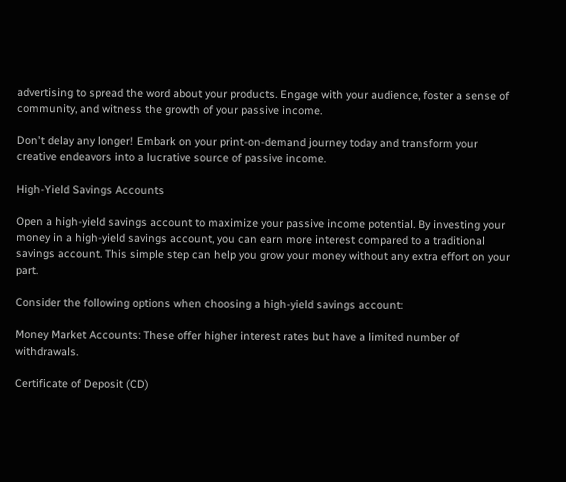advertising to spread the word about your products. Engage with your audience, foster a sense of community, and witness the growth of your passive income.

Don't delay any longer! Embark on your print-on-demand journey today and transform your creative endeavors into a lucrative source of passive income.

High-Yield Savings Accounts

Open a high-yield savings account to maximize your passive income potential. By investing your money in a high-yield savings account, you can earn more interest compared to a traditional savings account. This simple step can help you grow your money without any extra effort on your part.

Consider the following options when choosing a high-yield savings account:

Money Market Accounts: These offer higher interest rates but have a limited number of withdrawals.

Certificate of Deposit (CD)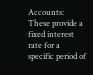Accounts: These provide a fixed interest rate for a specific period of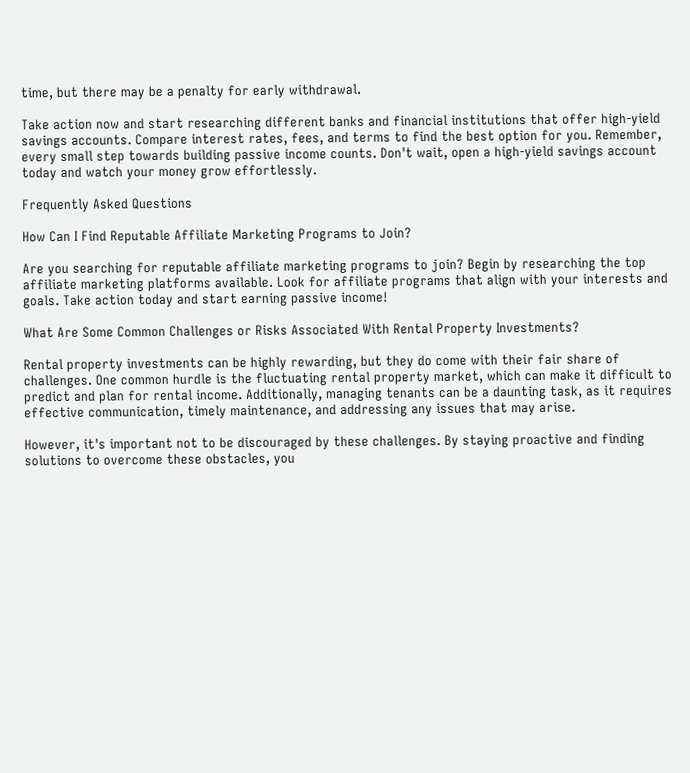time, but there may be a penalty for early withdrawal.

Take action now and start researching different banks and financial institutions that offer high-yield savings accounts. Compare interest rates, fees, and terms to find the best option for you. Remember, every small step towards building passive income counts. Don't wait, open a high-yield savings account today and watch your money grow effortlessly.

Frequently Asked Questions

How Can I Find Reputable Affiliate Marketing Programs to Join?

Are you searching for reputable affiliate marketing programs to join? Begin by researching the top affiliate marketing platforms available. Look for affiliate programs that align with your interests and goals. Take action today and start earning passive income!

What Are Some Common Challenges or Risks Associated With Rental Property Investments?

Rental property investments can be highly rewarding, but they do come with their fair share of challenges. One common hurdle is the fluctuating rental property market, which can make it difficult to predict and plan for rental income. Additionally, managing tenants can be a daunting task, as it requires effective communication, timely maintenance, and addressing any issues that may arise.

However, it's important not to be discouraged by these challenges. By staying proactive and finding solutions to overcome these obstacles, you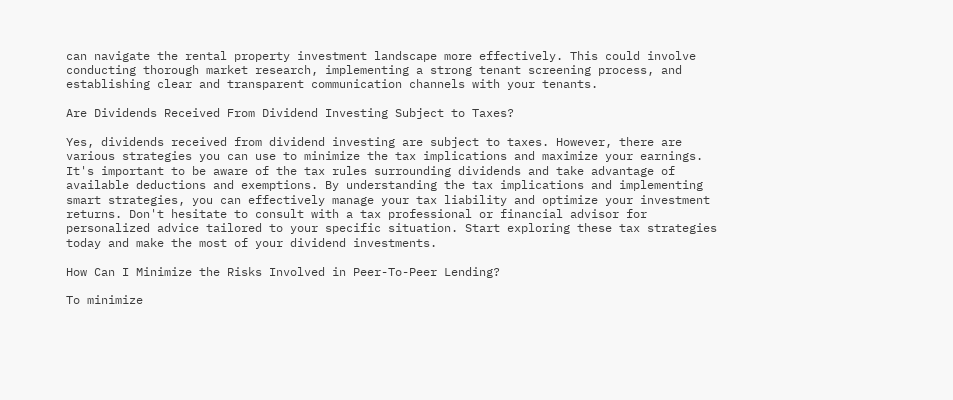can navigate the rental property investment landscape more effectively. This could involve conducting thorough market research, implementing a strong tenant screening process, and establishing clear and transparent communication channels with your tenants.

Are Dividends Received From Dividend Investing Subject to Taxes?

Yes, dividends received from dividend investing are subject to taxes. However, there are various strategies you can use to minimize the tax implications and maximize your earnings. It's important to be aware of the tax rules surrounding dividends and take advantage of available deductions and exemptions. By understanding the tax implications and implementing smart strategies, you can effectively manage your tax liability and optimize your investment returns. Don't hesitate to consult with a tax professional or financial advisor for personalized advice tailored to your specific situation. Start exploring these tax strategies today and make the most of your dividend investments.

How Can I Minimize the Risks Involved in Peer-To-Peer Lending?

To minimize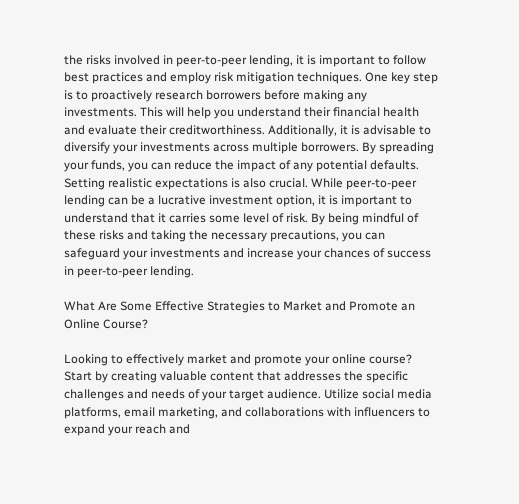the risks involved in peer-to-peer lending, it is important to follow best practices and employ risk mitigation techniques. One key step is to proactively research borrowers before making any investments. This will help you understand their financial health and evaluate their creditworthiness. Additionally, it is advisable to diversify your investments across multiple borrowers. By spreading your funds, you can reduce the impact of any potential defaults. Setting realistic expectations is also crucial. While peer-to-peer lending can be a lucrative investment option, it is important to understand that it carries some level of risk. By being mindful of these risks and taking the necessary precautions, you can safeguard your investments and increase your chances of success in peer-to-peer lending.

What Are Some Effective Strategies to Market and Promote an Online Course?

Looking to effectively market and promote your online course? Start by creating valuable content that addresses the specific challenges and needs of your target audience. Utilize social media platforms, email marketing, and collaborations with influencers to expand your reach and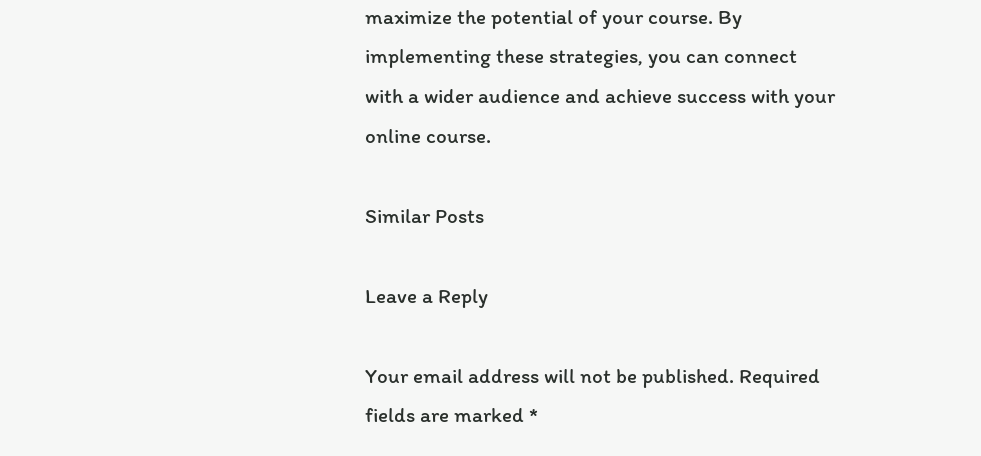maximize the potential of your course. By implementing these strategies, you can connect with a wider audience and achieve success with your online course.

Similar Posts

Leave a Reply

Your email address will not be published. Required fields are marked *